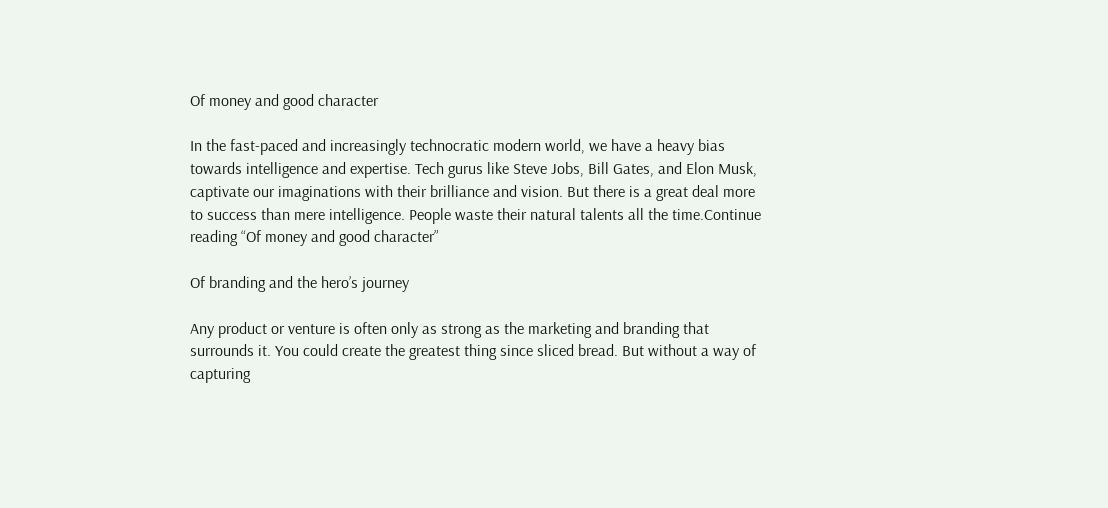Of money and good character

In the fast-paced and increasingly technocratic modern world, we have a heavy bias towards intelligence and expertise. Tech gurus like Steve Jobs, Bill Gates, and Elon Musk, captivate our imaginations with their brilliance and vision. But there is a great deal more to success than mere intelligence. People waste their natural talents all the time.Continue reading “Of money and good character”

Of branding and the hero’s journey

Any product or venture is often only as strong as the marketing and branding that surrounds it. You could create the greatest thing since sliced bread. But without a way of capturing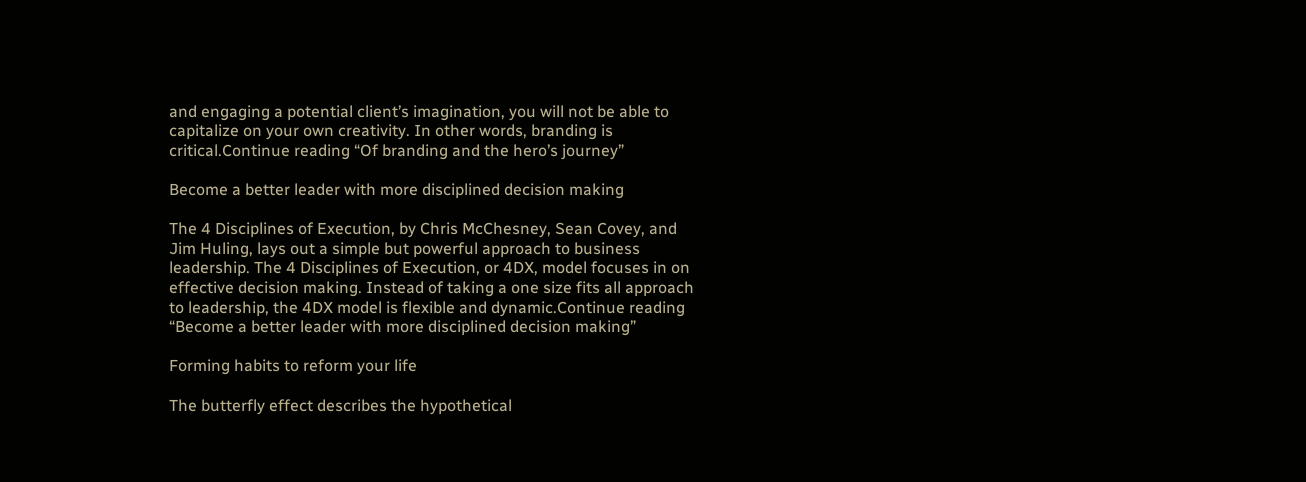and engaging a potential client’s imagination, you will not be able to capitalize on your own creativity. In other words, branding is critical.Continue reading “Of branding and the hero’s journey”

Become a better leader with more disciplined decision making

The 4 Disciplines of Execution, by Chris McChesney, Sean Covey, and Jim Huling, lays out a simple but powerful approach to business leadership. The 4 Disciplines of Execution, or 4DX, model focuses in on effective decision making. Instead of taking a one size fits all approach to leadership, the 4DX model is flexible and dynamic.Continue reading “Become a better leader with more disciplined decision making”

Forming habits to reform your life

The butterfly effect describes the hypothetical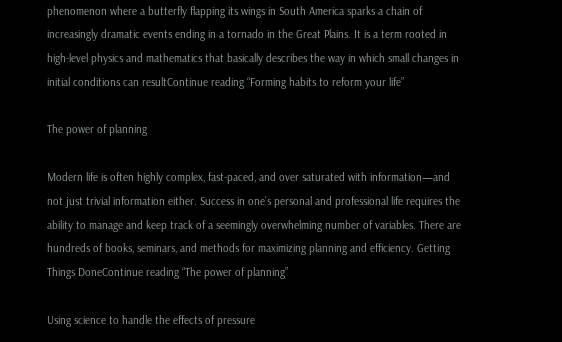phenomenon where a butterfly flapping its wings in South America sparks a chain of increasingly dramatic events ending in a tornado in the Great Plains. It is a term rooted in high-level physics and mathematics that basically describes the way in which small changes in initial conditions can resultContinue reading “Forming habits to reform your life”

The power of planning

Modern life is often highly complex, fast-paced, and over saturated with information—and not just trivial information either. Success in one’s personal and professional life requires the ability to manage and keep track of a seemingly overwhelming number of variables. There are hundreds of books, seminars, and methods for maximizing planning and efficiency. Getting Things DoneContinue reading “The power of planning”

Using science to handle the effects of pressure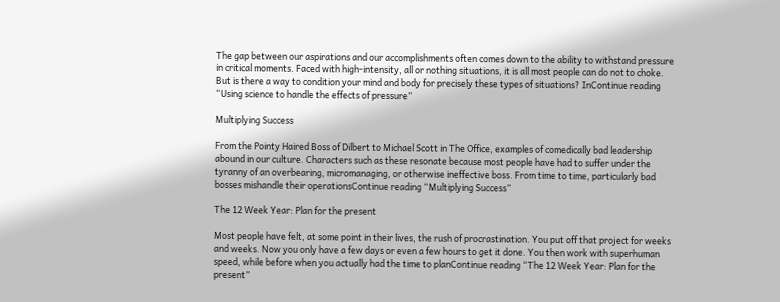The gap between our aspirations and our accomplishments often comes down to the ability to withstand pressure in critical moments. Faced with high-intensity, all or nothing situations, it is all most people can do not to choke. But is there a way to condition your mind and body for precisely these types of situations? InContinue reading “Using science to handle the effects of pressure”

Multiplying Success

From the Pointy Haired Boss of Dilbert to Michael Scott in The Office, examples of comedically bad leadership abound in our culture. Characters such as these resonate because most people have had to suffer under the tyranny of an overbearing, micromanaging, or otherwise ineffective boss. From time to time, particularly bad bosses mishandle their operationsContinue reading “Multiplying Success”

The 12 Week Year: Plan for the present

Most people have felt, at some point in their lives, the rush of procrastination. You put off that project for weeks and weeks. Now you only have a few days or even a few hours to get it done. You then work with superhuman speed, while before when you actually had the time to planContinue reading “The 12 Week Year: Plan for the present”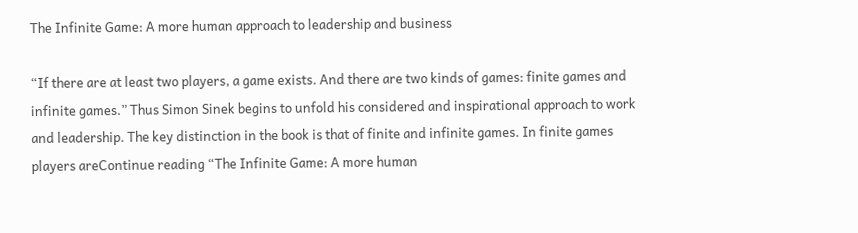The Infinite Game: A more human approach to leadership and business

“If there are at least two players, a game exists. And there are two kinds of games: finite games and infinite games.” Thus Simon Sinek begins to unfold his considered and inspirational approach to work and leadership. The key distinction in the book is that of finite and infinite games. In finite games players areContinue reading “The Infinite Game: A more human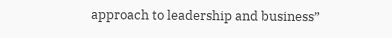approach to leadership and business”